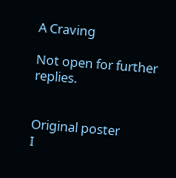A Craving

Not open for further replies.


Original poster
I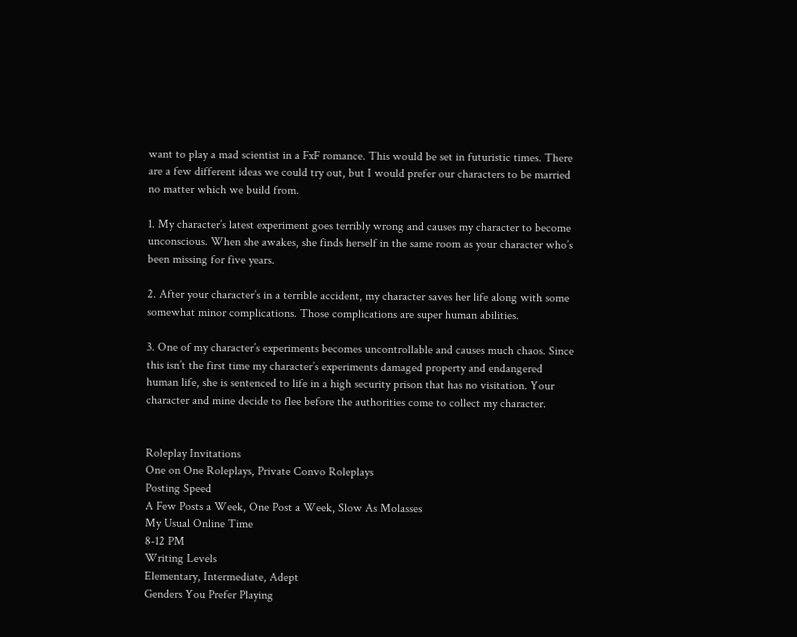want to play a mad scientist in a FxF romance. This would be set in futuristic times. There are a few different ideas we could try out, but I would prefer our characters to be married no matter which we build from.

1. My character’s latest experiment goes terribly wrong and causes my character to become unconscious. When she awakes, she finds herself in the same room as your character who’s been missing for five years.

2. After your character’s in a terrible accident, my character saves her life along with some somewhat minor complications. Those complications are super human abilities.

3. One of my character’s experiments becomes uncontrollable and causes much chaos. Since this isn’t the first time my character’s experiments damaged property and endangered human life, she is sentenced to life in a high security prison that has no visitation. Your character and mine decide to flee before the authorities come to collect my character.


Roleplay Invitations
One on One Roleplays, Private Convo Roleplays
Posting Speed
A Few Posts a Week, One Post a Week, Slow As Molasses
My Usual Online Time
8-12 PM
Writing Levels
Elementary, Intermediate, Adept
Genders You Prefer Playing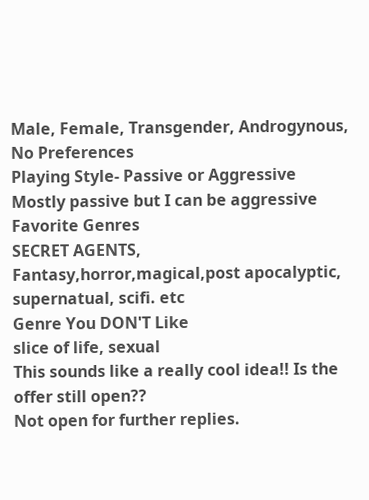Male, Female, Transgender, Androgynous, No Preferences
Playing Style- Passive or Aggressive
Mostly passive but I can be aggressive
Favorite Genres
SECRET AGENTS, Fantasy,horror,magical,post apocalyptic, supernatual, scifi. etc
Genre You DON'T Like
slice of life, sexual
This sounds like a really cool idea!! Is the offer still open??
Not open for further replies.